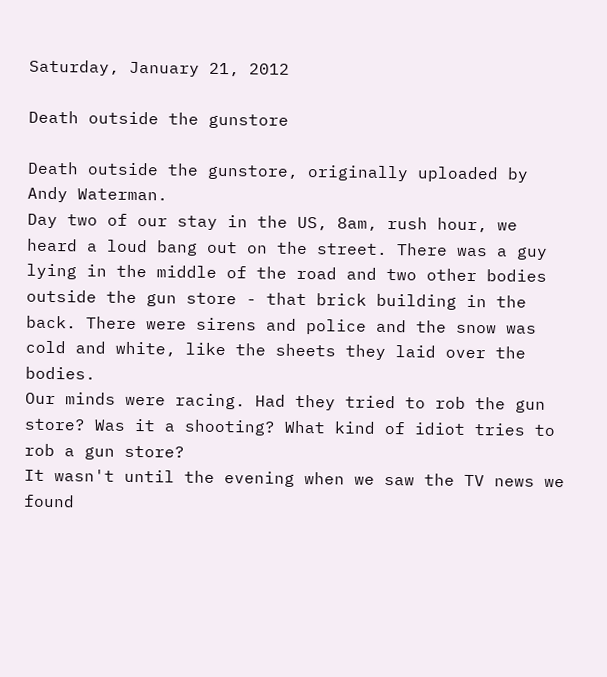Saturday, January 21, 2012

Death outside the gunstore

Death outside the gunstore, originally uploaded by Andy Waterman.
Day two of our stay in the US, 8am, rush hour, we heard a loud bang out on the street. There was a guy lying in the middle of the road and two other bodies outside the gun store - that brick building in the back. There were sirens and police and the snow was cold and white, like the sheets they laid over the bodies.
Our minds were racing. Had they tried to rob the gun store? Was it a shooting? What kind of idiot tries to rob a gun store?
It wasn't until the evening when we saw the TV news we found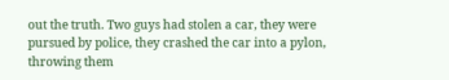out the truth. Two guys had stolen a car, they were pursued by police, they crashed the car into a pylon, throwing them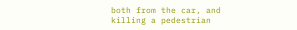both from the car, and killing a pedestrian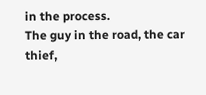in the process.
The guy in the road, the car thief,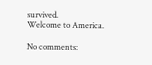survived.
Welcome to America.

No comments: